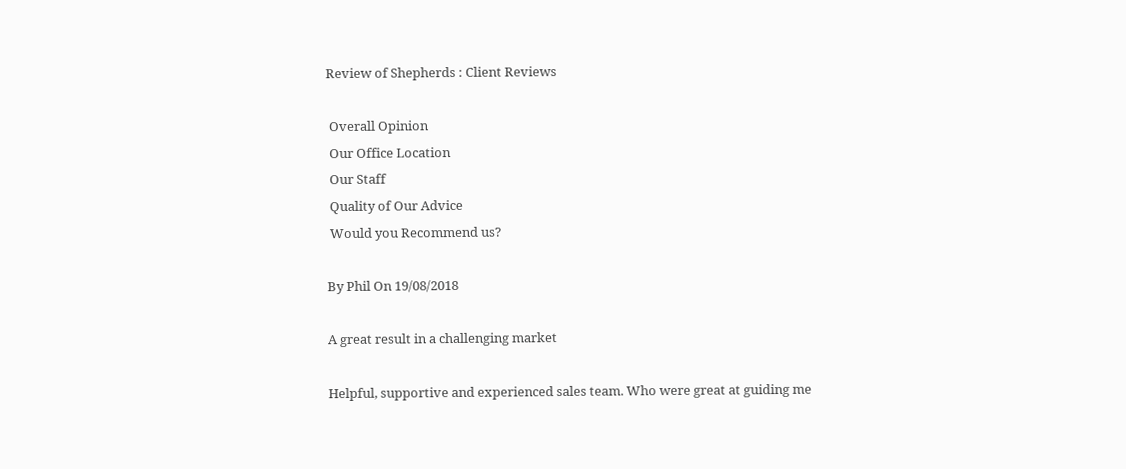Review of Shepherds : Client Reviews

 Overall Opinion
 Our Office Location
 Our Staff
 Quality of Our Advice
 Would you Recommend us?

By Phil On 19/08/2018

A great result in a challenging market

Helpful, supportive and experienced sales team. Who were great at guiding me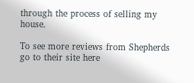through the process of selling my house.

To see more reviews from Shepherds go to their site here